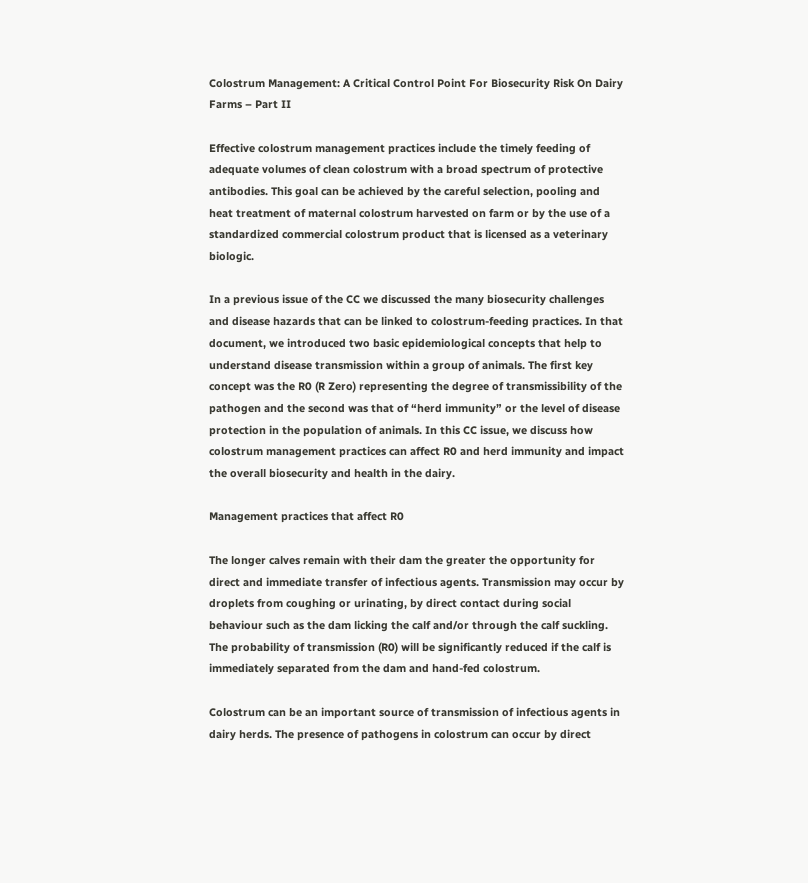Colostrum Management: A Critical Control Point For Biosecurity Risk On Dairy Farms – Part II

Effective colostrum management practices include the timely feeding of adequate volumes of clean colostrum with a broad spectrum of protective antibodies. This goal can be achieved by the careful selection, pooling and heat treatment of maternal colostrum harvested on farm or by the use of a standardized commercial colostrum product that is licensed as a veterinary biologic.

In a previous issue of the CC we discussed the many biosecurity challenges and disease hazards that can be linked to colostrum-feeding practices. In that document, we introduced two basic epidemiological concepts that help to understand disease transmission within a group of animals. The first key concept was the R0 (R Zero) representing the degree of transmissibility of the pathogen and the second was that of “herd immunity” or the level of disease protection in the population of animals. In this CC issue, we discuss how colostrum management practices can affect R0 and herd immunity and impact the overall biosecurity and health in the dairy.

Management practices that affect R0

The longer calves remain with their dam the greater the opportunity for direct and immediate transfer of infectious agents. Transmission may occur by droplets from coughing or urinating, by direct contact during social behaviour such as the dam licking the calf and/or through the calf suckling. The probability of transmission (R0) will be significantly reduced if the calf is immediately separated from the dam and hand-fed colostrum.

Colostrum can be an important source of transmission of infectious agents in dairy herds. The presence of pathogens in colostrum can occur by direct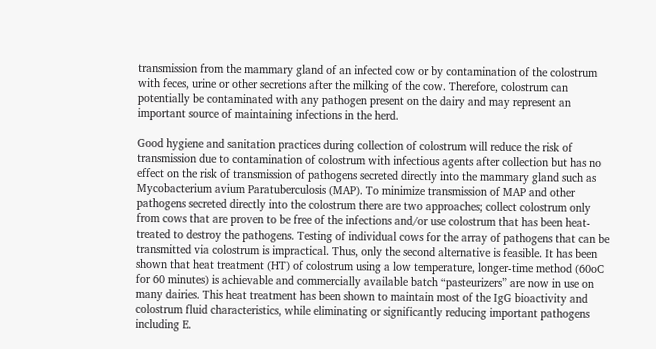transmission from the mammary gland of an infected cow or by contamination of the colostrum with feces, urine or other secretions after the milking of the cow. Therefore, colostrum can potentially be contaminated with any pathogen present on the dairy and may represent an important source of maintaining infections in the herd.

Good hygiene and sanitation practices during collection of colostrum will reduce the risk of transmission due to contamination of colostrum with infectious agents after collection but has no effect on the risk of transmission of pathogens secreted directly into the mammary gland such as Mycobacterium avium Paratuberculosis (MAP). To minimize transmission of MAP and other pathogens secreted directly into the colostrum there are two approaches; collect colostrum only from cows that are proven to be free of the infections and/or use colostrum that has been heat-treated to destroy the pathogens. Testing of individual cows for the array of pathogens that can be transmitted via colostrum is impractical. Thus, only the second alternative is feasible. It has been shown that heat treatment (HT) of colostrum using a low temperature, longer-time method (60oC for 60 minutes) is achievable and commercially available batch “pasteurizers” are now in use on many dairies. This heat treatment has been shown to maintain most of the IgG bioactivity and colostrum fluid characteristics, while eliminating or significantly reducing important pathogens including E.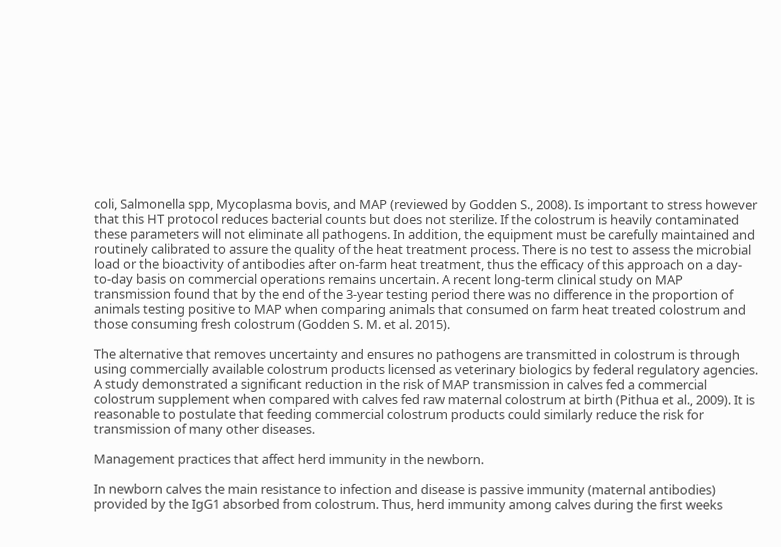coli, Salmonella spp, Mycoplasma bovis, and MAP (reviewed by Godden S., 2008). Is important to stress however that this HT protocol reduces bacterial counts but does not sterilize. If the colostrum is heavily contaminated these parameters will not eliminate all pathogens. In addition, the equipment must be carefully maintained and routinely calibrated to assure the quality of the heat treatment process. There is no test to assess the microbial load or the bioactivity of antibodies after on-farm heat treatment, thus the efficacy of this approach on a day-to-day basis on commercial operations remains uncertain. A recent long-term clinical study on MAP transmission found that by the end of the 3-year testing period there was no difference in the proportion of animals testing positive to MAP when comparing animals that consumed on farm heat treated colostrum and those consuming fresh colostrum (Godden S. M. et al. 2015).

The alternative that removes uncertainty and ensures no pathogens are transmitted in colostrum is through using commercially available colostrum products licensed as veterinary biologics by federal regulatory agencies. A study demonstrated a significant reduction in the risk of MAP transmission in calves fed a commercial colostrum supplement when compared with calves fed raw maternal colostrum at birth (Pithua et al., 2009). It is reasonable to postulate that feeding commercial colostrum products could similarly reduce the risk for transmission of many other diseases.

Management practices that affect herd immunity in the newborn.

In newborn calves the main resistance to infection and disease is passive immunity (maternal antibodies) provided by the IgG1 absorbed from colostrum. Thus, herd immunity among calves during the first weeks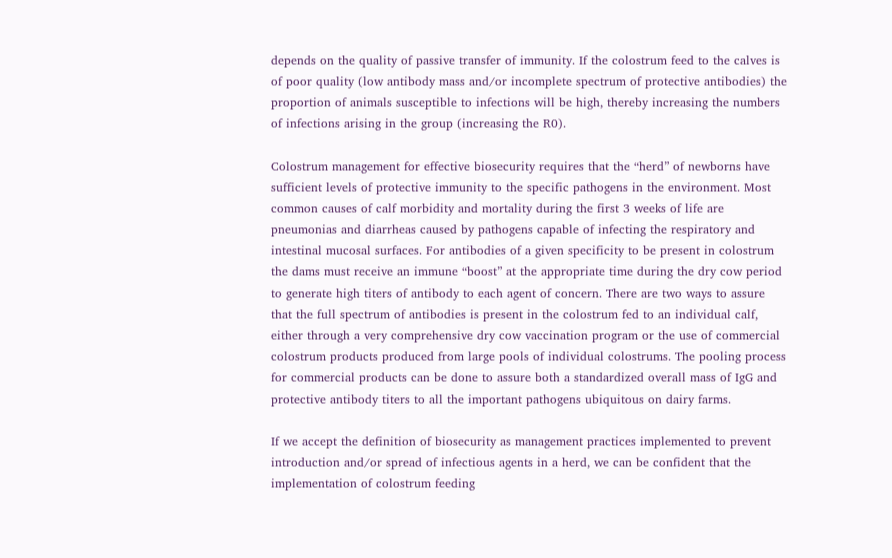depends on the quality of passive transfer of immunity. If the colostrum feed to the calves is of poor quality (low antibody mass and/or incomplete spectrum of protective antibodies) the proportion of animals susceptible to infections will be high, thereby increasing the numbers of infections arising in the group (increasing the R0).

Colostrum management for effective biosecurity requires that the “herd” of newborns have sufficient levels of protective immunity to the specific pathogens in the environment. Most common causes of calf morbidity and mortality during the first 3 weeks of life are pneumonias and diarrheas caused by pathogens capable of infecting the respiratory and intestinal mucosal surfaces. For antibodies of a given specificity to be present in colostrum the dams must receive an immune “boost” at the appropriate time during the dry cow period to generate high titers of antibody to each agent of concern. There are two ways to assure that the full spectrum of antibodies is present in the colostrum fed to an individual calf, either through a very comprehensive dry cow vaccination program or the use of commercial colostrum products produced from large pools of individual colostrums. The pooling process for commercial products can be done to assure both a standardized overall mass of IgG and protective antibody titers to all the important pathogens ubiquitous on dairy farms.

If we accept the definition of biosecurity as management practices implemented to prevent introduction and/or spread of infectious agents in a herd, we can be confident that the implementation of colostrum feeding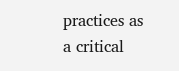practices as a critical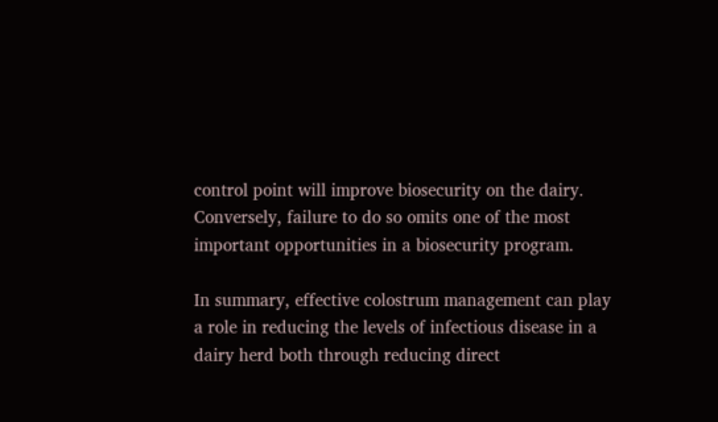control point will improve biosecurity on the dairy. Conversely, failure to do so omits one of the most important opportunities in a biosecurity program.

In summary, effective colostrum management can play a role in reducing the levels of infectious disease in a dairy herd both through reducing direct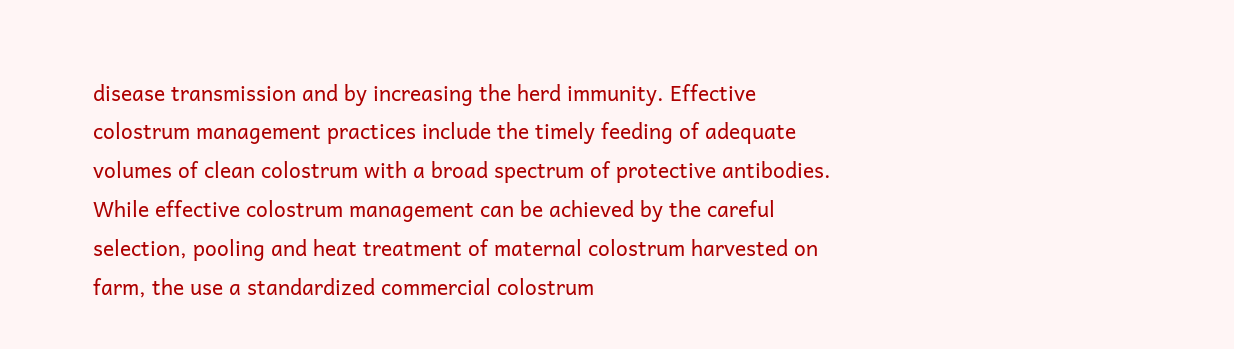disease transmission and by increasing the herd immunity. Effective colostrum management practices include the timely feeding of adequate volumes of clean colostrum with a broad spectrum of protective antibodies. While effective colostrum management can be achieved by the careful selection, pooling and heat treatment of maternal colostrum harvested on farm, the use a standardized commercial colostrum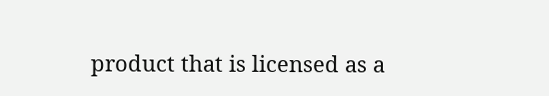product that is licensed as a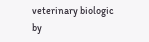veterinary biologic by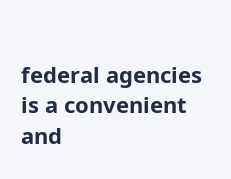federal agencies is a convenient and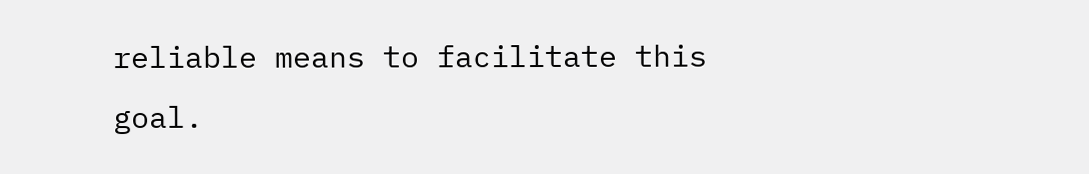reliable means to facilitate this goal.